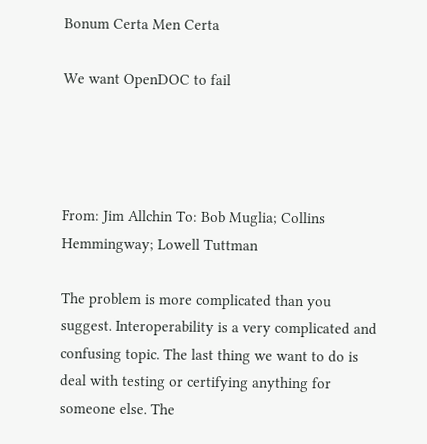Bonum Certa Men Certa

We want OpenDOC to fail




From: Jim Allchin To: Bob Muglia; Collins Hemmingway; Lowell Tuttman

The problem is more complicated than you suggest. Interoperability is a very complicated and confusing topic. The last thing we want to do is deal with testing or certifying anything for someone else. The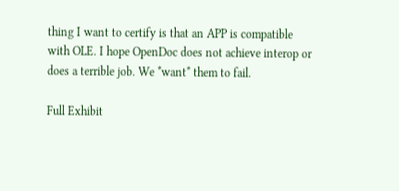thing I want to certify is that an APP is compatible with OLE. I hope OpenDoc does not achieve interop or does a terrible job. We *want* them to fail.

Full Exhibit